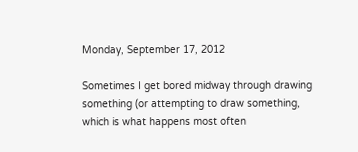Monday, September 17, 2012

Sometimes I get bored midway through drawing something (or attempting to draw something, which is what happens most often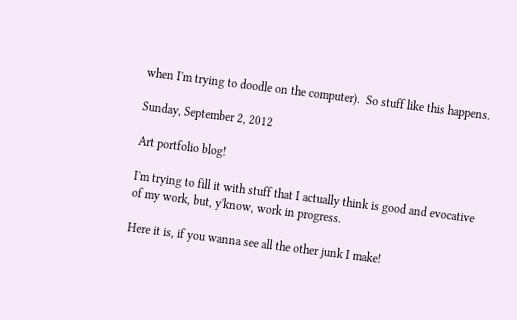when I'm trying to doodle on the computer).  So stuff like this happens.

Sunday, September 2, 2012

Art portfolio blog!

I'm trying to fill it with stuff that I actually think is good and evocative of my work, but, y'know, work in progress.

Here it is, if you wanna see all the other junk I make!